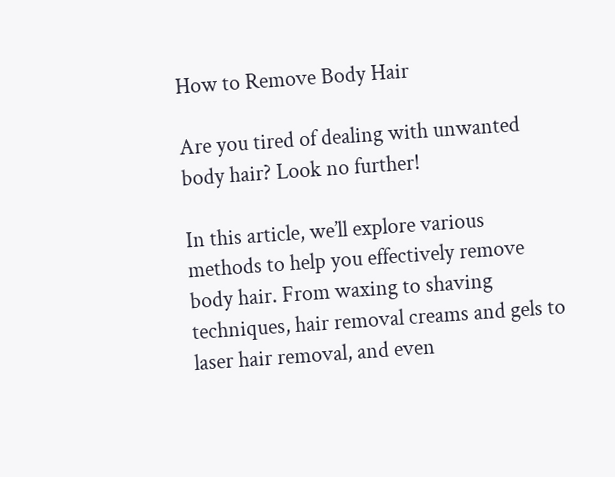How to Remove Body Hair

Are you tired of dealing with unwanted body hair? Look no further!

In this article, we’ll explore various methods to help you effectively remove body hair. From waxing to shaving techniques, hair removal creams and gels to laser hair removal, and even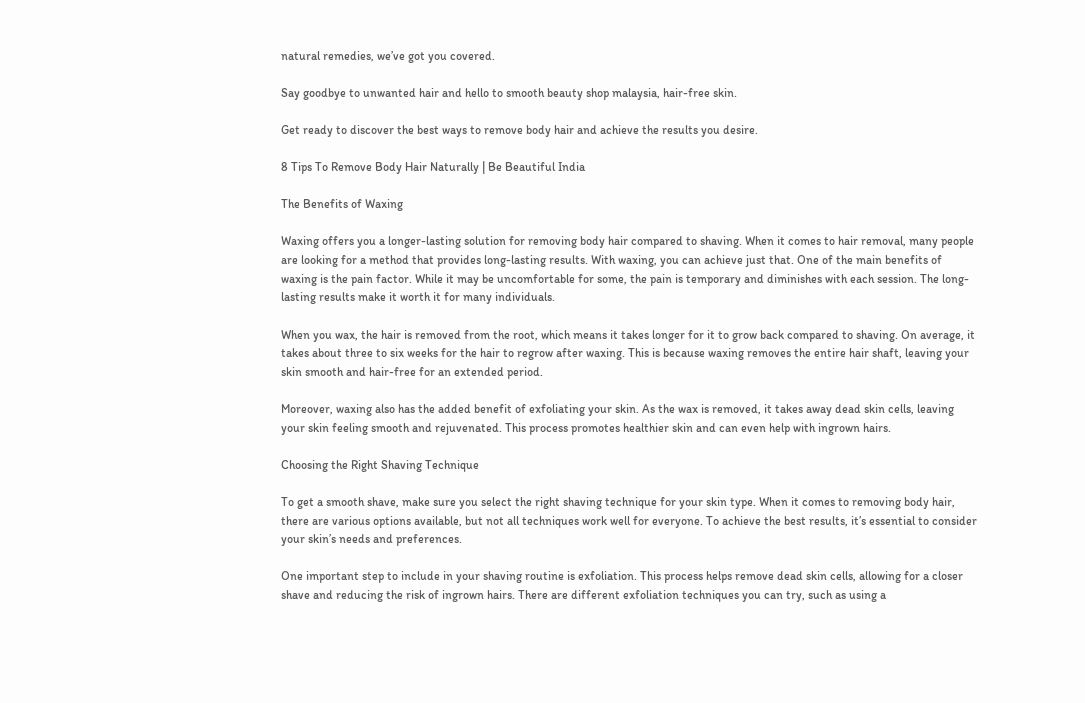natural remedies, we’ve got you covered.

Say goodbye to unwanted hair and hello to smooth beauty shop malaysia, hair-free skin.

Get ready to discover the best ways to remove body hair and achieve the results you desire.

8 Tips To Remove Body Hair Naturally | Be Beautiful India

The Benefits of Waxing

Waxing offers you a longer-lasting solution for removing body hair compared to shaving. When it comes to hair removal, many people are looking for a method that provides long-lasting results. With waxing, you can achieve just that. One of the main benefits of waxing is the pain factor. While it may be uncomfortable for some, the pain is temporary and diminishes with each session. The long-lasting results make it worth it for many individuals.

When you wax, the hair is removed from the root, which means it takes longer for it to grow back compared to shaving. On average, it takes about three to six weeks for the hair to regrow after waxing. This is because waxing removes the entire hair shaft, leaving your skin smooth and hair-free for an extended period.

Moreover, waxing also has the added benefit of exfoliating your skin. As the wax is removed, it takes away dead skin cells, leaving your skin feeling smooth and rejuvenated. This process promotes healthier skin and can even help with ingrown hairs.

Choosing the Right Shaving Technique

To get a smooth shave, make sure you select the right shaving technique for your skin type. When it comes to removing body hair, there are various options available, but not all techniques work well for everyone. To achieve the best results, it’s essential to consider your skin’s needs and preferences.

One important step to include in your shaving routine is exfoliation. This process helps remove dead skin cells, allowing for a closer shave and reducing the risk of ingrown hairs. There are different exfoliation techniques you can try, such as using a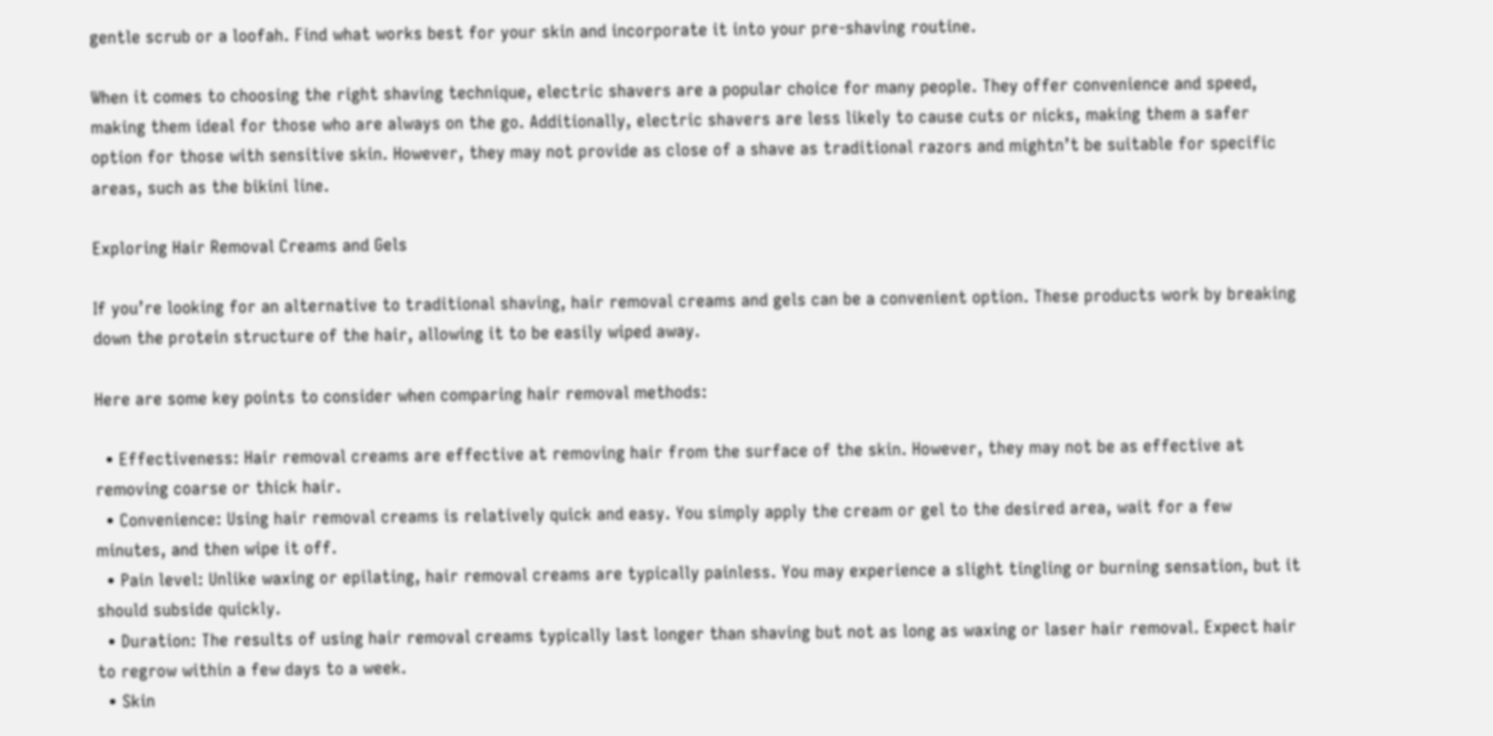gentle scrub or a loofah. Find what works best for your skin and incorporate it into your pre-shaving routine.

When it comes to choosing the right shaving technique, electric shavers are a popular choice for many people. They offer convenience and speed, making them ideal for those who are always on the go. Additionally, electric shavers are less likely to cause cuts or nicks, making them a safer option for those with sensitive skin. However, they may not provide as close of a shave as traditional razors and mightn’t be suitable for specific areas, such as the bikini line.

Exploring Hair Removal Creams and Gels

If you’re looking for an alternative to traditional shaving, hair removal creams and gels can be a convenient option. These products work by breaking down the protein structure of the hair, allowing it to be easily wiped away.

Here are some key points to consider when comparing hair removal methods:

  • Effectiveness: Hair removal creams are effective at removing hair from the surface of the skin. However, they may not be as effective at removing coarse or thick hair.
  • Convenience: Using hair removal creams is relatively quick and easy. You simply apply the cream or gel to the desired area, wait for a few minutes, and then wipe it off.
  • Pain level: Unlike waxing or epilating, hair removal creams are typically painless. You may experience a slight tingling or burning sensation, but it should subside quickly.
  • Duration: The results of using hair removal creams typically last longer than shaving but not as long as waxing or laser hair removal. Expect hair to regrow within a few days to a week.
  • Skin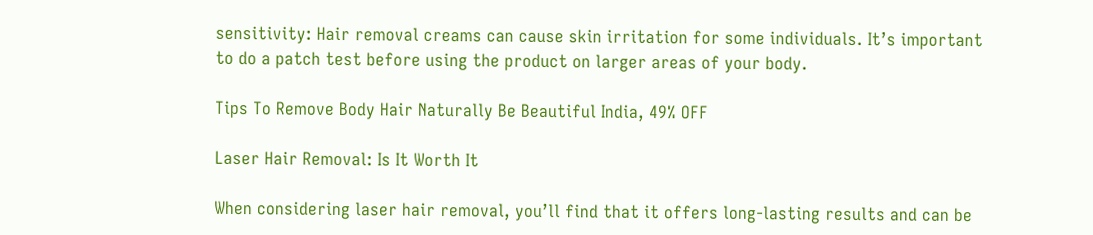sensitivity: Hair removal creams can cause skin irritation for some individuals. It’s important to do a patch test before using the product on larger areas of your body.

Tips To Remove Body Hair Naturally Be Beautiful India, 49% OFF

Laser Hair Removal: Is It Worth It

When considering laser hair removal, you’ll find that it offers long-lasting results and can be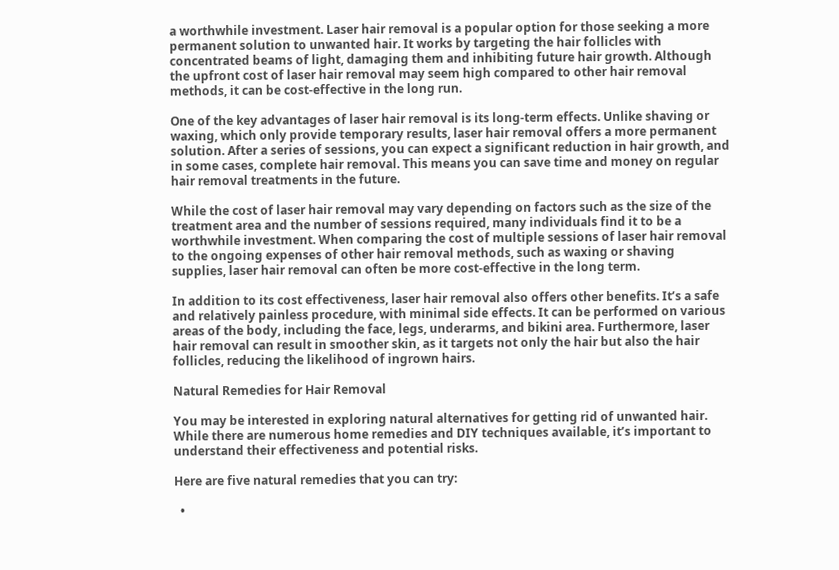a worthwhile investment. Laser hair removal is a popular option for those seeking a more permanent solution to unwanted hair. It works by targeting the hair follicles with concentrated beams of light, damaging them and inhibiting future hair growth. Although the upfront cost of laser hair removal may seem high compared to other hair removal methods, it can be cost-effective in the long run.

One of the key advantages of laser hair removal is its long-term effects. Unlike shaving or waxing, which only provide temporary results, laser hair removal offers a more permanent solution. After a series of sessions, you can expect a significant reduction in hair growth, and in some cases, complete hair removal. This means you can save time and money on regular hair removal treatments in the future.

While the cost of laser hair removal may vary depending on factors such as the size of the treatment area and the number of sessions required, many individuals find it to be a worthwhile investment. When comparing the cost of multiple sessions of laser hair removal to the ongoing expenses of other hair removal methods, such as waxing or shaving supplies, laser hair removal can often be more cost-effective in the long term.

In addition to its cost effectiveness, laser hair removal also offers other benefits. It’s a safe and relatively painless procedure, with minimal side effects. It can be performed on various areas of the body, including the face, legs, underarms, and bikini area. Furthermore, laser hair removal can result in smoother skin, as it targets not only the hair but also the hair follicles, reducing the likelihood of ingrown hairs.

Natural Remedies for Hair Removal

You may be interested in exploring natural alternatives for getting rid of unwanted hair. While there are numerous home remedies and DIY techniques available, it’s important to understand their effectiveness and potential risks.

Here are five natural remedies that you can try:

  •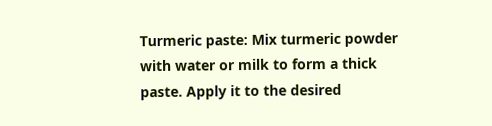Turmeric paste: Mix turmeric powder with water or milk to form a thick paste. Apply it to the desired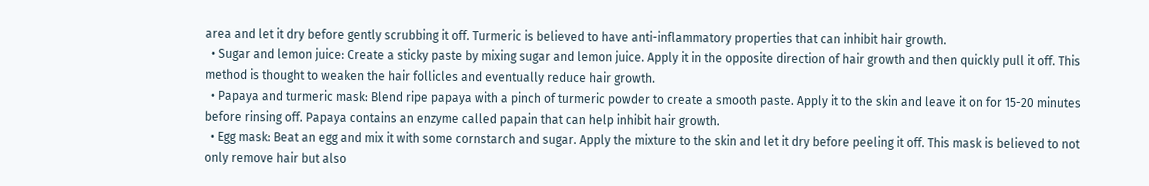area and let it dry before gently scrubbing it off. Turmeric is believed to have anti-inflammatory properties that can inhibit hair growth.
  • Sugar and lemon juice: Create a sticky paste by mixing sugar and lemon juice. Apply it in the opposite direction of hair growth and then quickly pull it off. This method is thought to weaken the hair follicles and eventually reduce hair growth.
  • Papaya and turmeric mask: Blend ripe papaya with a pinch of turmeric powder to create a smooth paste. Apply it to the skin and leave it on for 15-20 minutes before rinsing off. Papaya contains an enzyme called papain that can help inhibit hair growth.
  • Egg mask: Beat an egg and mix it with some cornstarch and sugar. Apply the mixture to the skin and let it dry before peeling it off. This mask is believed to not only remove hair but also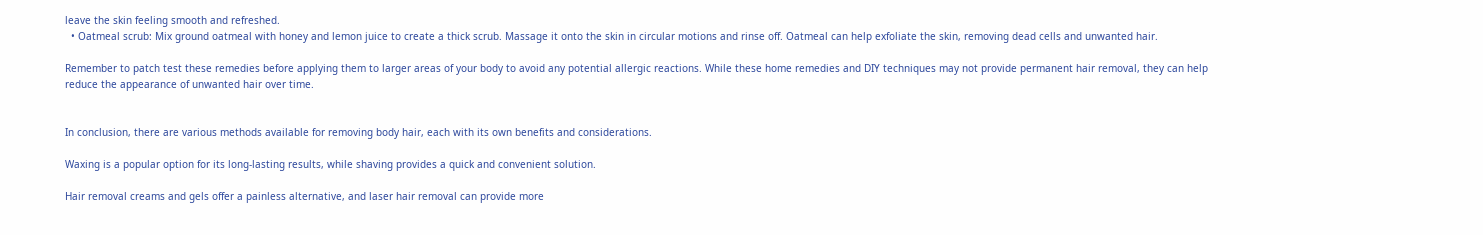leave the skin feeling smooth and refreshed.
  • Oatmeal scrub: Mix ground oatmeal with honey and lemon juice to create a thick scrub. Massage it onto the skin in circular motions and rinse off. Oatmeal can help exfoliate the skin, removing dead cells and unwanted hair.

Remember to patch test these remedies before applying them to larger areas of your body to avoid any potential allergic reactions. While these home remedies and DIY techniques may not provide permanent hair removal, they can help reduce the appearance of unwanted hair over time.


In conclusion, there are various methods available for removing body hair, each with its own benefits and considerations.

Waxing is a popular option for its long-lasting results, while shaving provides a quick and convenient solution.

Hair removal creams and gels offer a painless alternative, and laser hair removal can provide more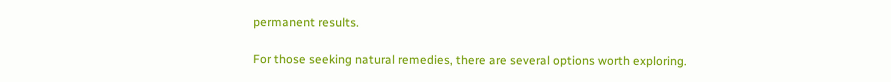permanent results.

For those seeking natural remedies, there are several options worth exploring.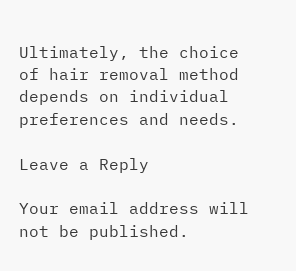Ultimately, the choice of hair removal method depends on individual preferences and needs.

Leave a Reply

Your email address will not be published.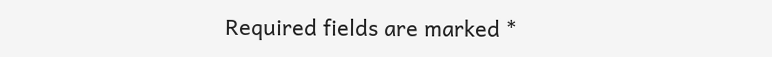Required fields are marked *